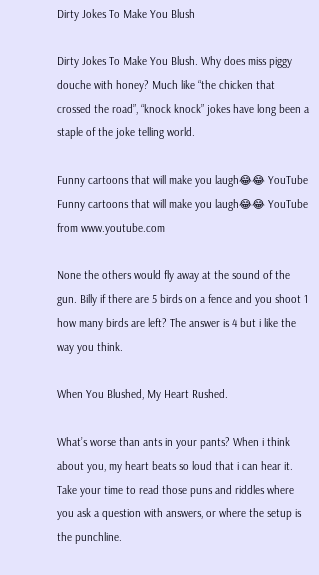Dirty Jokes To Make You Blush

Dirty Jokes To Make You Blush. Why does miss piggy douche with honey? Much like “the chicken that crossed the road”, “knock knock” jokes have long been a staple of the joke telling world.

Funny cartoons that will make you laugh😂😂 YouTube
Funny cartoons that will make you laugh😂😂 YouTube from www.youtube.com

None the others would fly away at the sound of the gun. Billy if there are 5 birds on a fence and you shoot 1 how many birds are left? The answer is 4 but i like the way you think.

When You Blushed, My Heart Rushed.

What’s worse than ants in your pants? When i think about you, my heart beats so loud that i can hear it. Take your time to read those puns and riddles where you ask a question with answers, or where the setup is the punchline.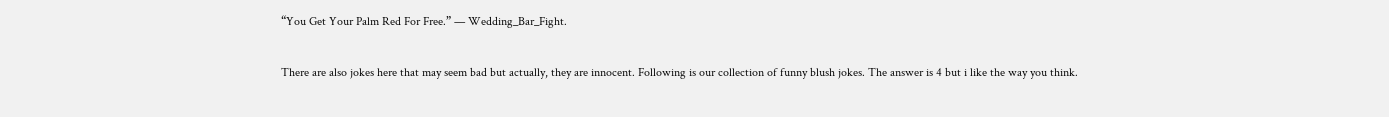“You Get Your Palm Red For Free.” — Wedding_Bar_Fight.

There are also jokes here that may seem bad but actually, they are innocent. Following is our collection of funny blush jokes. The answer is 4 but i like the way you think.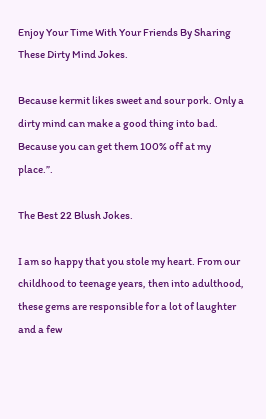Enjoy Your Time With Your Friends By Sharing These Dirty Mind Jokes.

Because kermit likes sweet and sour pork. Only a dirty mind can make a good thing into bad. Because you can get them 100% off at my place.”.

The Best 22 Blush Jokes.

I am so happy that you stole my heart. From our childhood to teenage years, then into adulthood, these gems are responsible for a lot of laughter and a few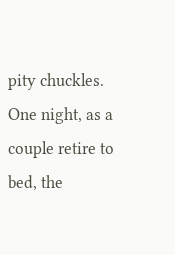pity chuckles. One night, as a couple retire to bed, the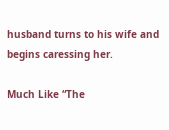husband turns to his wife and begins caressing her.

Much Like “The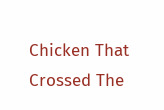Chicken That Crossed The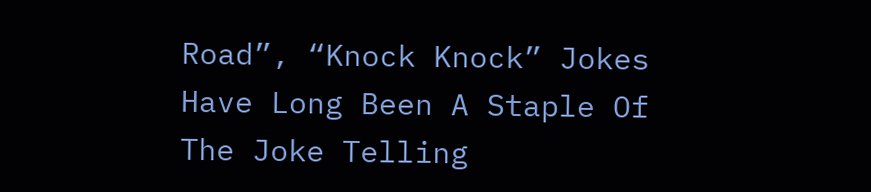Road”, “Knock Knock” Jokes Have Long Been A Staple Of The Joke Telling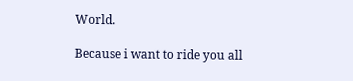World.

Because i want to ride you all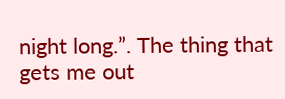night long.”. The thing that gets me out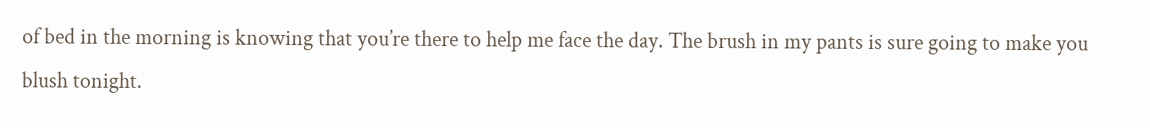of bed in the morning is knowing that you’re there to help me face the day. The brush in my pants is sure going to make you blush tonight.